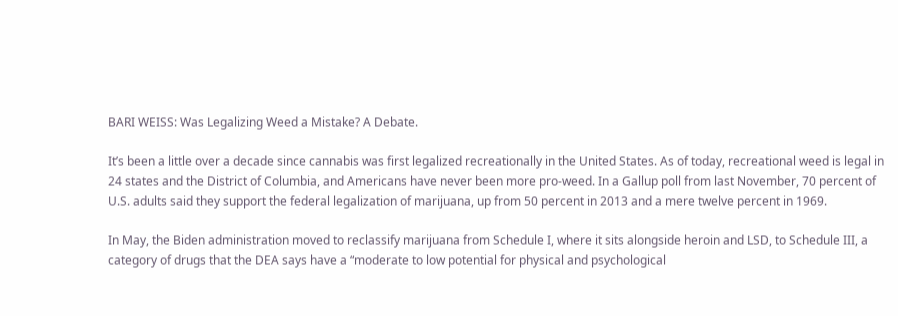BARI WEISS: Was Legalizing Weed a Mistake? A Debate.

It’s been a little over a decade since cannabis was first legalized recreationally in the United States. As of today, recreational weed is legal in 24 states and the District of Columbia, and Americans have never been more pro-weed. In a Gallup poll from last November, 70 percent of U.S. adults said they support the federal legalization of marijuana, up from 50 percent in 2013 and a mere twelve percent in 1969.

In May, the Biden administration moved to reclassify marijuana from Schedule I, where it sits alongside heroin and LSD, to Schedule III, a category of drugs that the DEA says have a “moderate to low potential for physical and psychological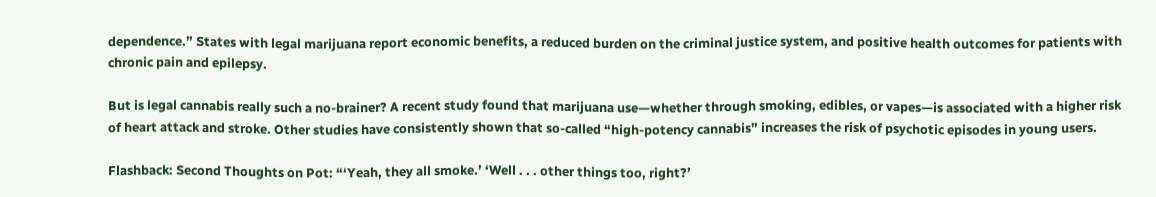dependence.” States with legal marijuana report economic benefits, a reduced burden on the criminal justice system, and positive health outcomes for patients with chronic pain and epilepsy.

But is legal cannabis really such a no-brainer? A recent study found that marijuana use—whether through smoking, edibles, or vapes—is associated with a higher risk of heart attack and stroke. Other studies have consistently shown that so-called “high-potency cannabis” increases the risk of psychotic episodes in young users.

Flashback: Second Thoughts on Pot: “‘Yeah, they all smoke.’ ‘Well . . . other things too, right?’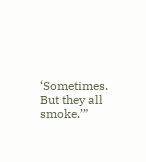‘Sometimes. But they all smoke.’”